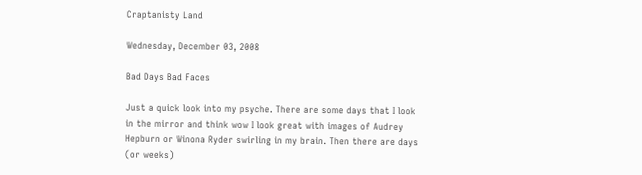Craptanisty Land

Wednesday, December 03, 2008

Bad Days Bad Faces

Just a quick look into my psyche. There are some days that I look in the mirror and think wow I look great with images of Audrey Hepburn or Winona Ryder swirling in my brain. Then there are days (or weeks)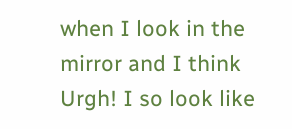when I look in the mirror and I think Urgh! I so look like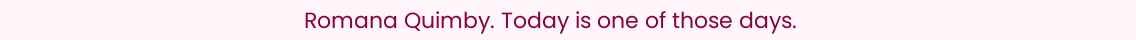Romana Quimby. Today is one of those days.